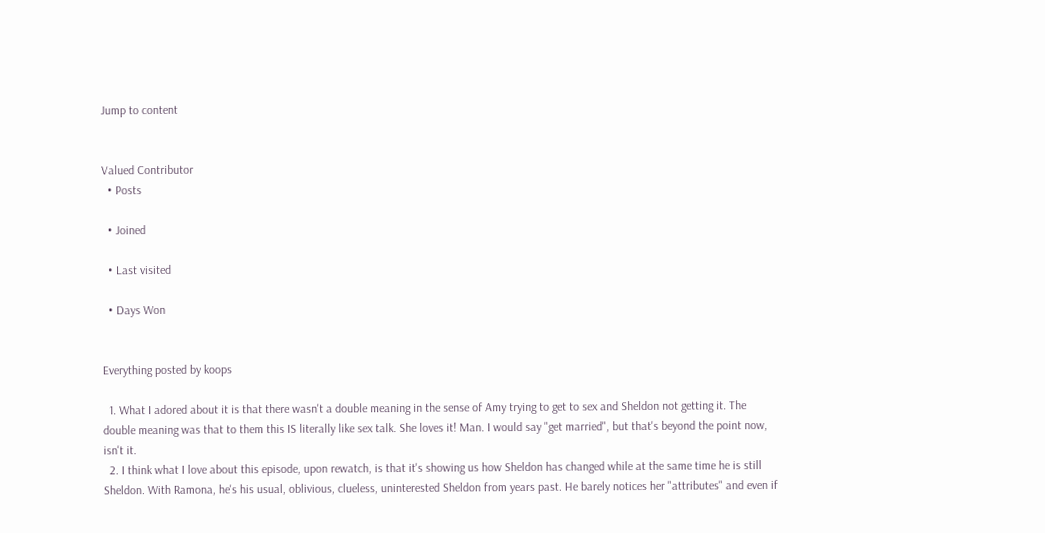Jump to content


Valued Contributor
  • Posts

  • Joined

  • Last visited

  • Days Won


Everything posted by koops

  1. What I adored about it is that there wasn't a double meaning in the sense of Amy trying to get to sex and Sheldon not getting it. The double meaning was that to them this IS literally like sex talk. She loves it! Man. I would say "get married", but that's beyond the point now, isn't it.
  2. I think what I love about this episode, upon rewatch, is that it's showing us how Sheldon has changed while at the same time he is still Sheldon. With Ramona, he's his usual, oblivious, clueless, uninterested Sheldon from years past. He barely notices her "attributes" and even if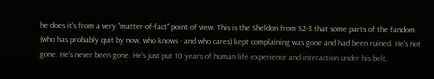he does it's from a very "matter-of-fact" point of view. This is the Sheldon from S2-3 that some parts of the fandom (who has probably quit by now, who knows - and who cares) kept complaining was gone and had been ruined. He's not gone. He's never been gone. He's just put 10 years of human life experience and interaction under his belt,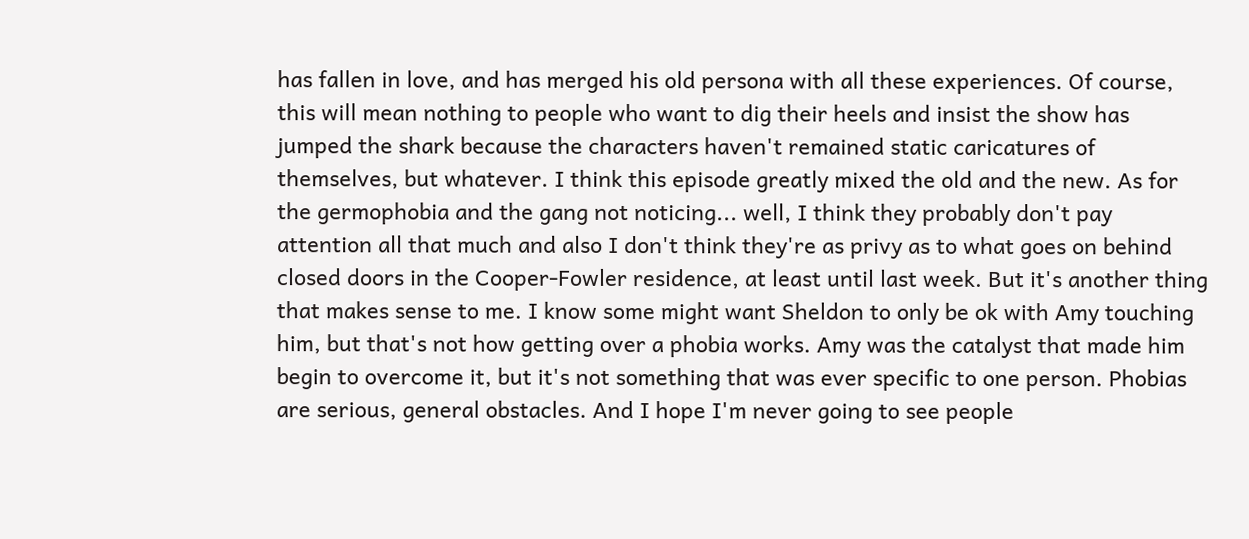has fallen in love, and has merged his old persona with all these experiences. Of course, this will mean nothing to people who want to dig their heels and insist the show has jumped the shark because the characters haven't remained static caricatures of themselves, but whatever. I think this episode greatly mixed the old and the new. As for the germophobia and the gang not noticing... well, I think they probably don't pay attention all that much and also I don't think they're as privy as to what goes on behind closed doors in the Cooper-Fowler residence, at least until last week. But it's another thing that makes sense to me. I know some might want Sheldon to only be ok with Amy touching him, but that's not how getting over a phobia works. Amy was the catalyst that made him begin to overcome it, but it's not something that was ever specific to one person. Phobias are serious, general obstacles. And I hope I'm never going to see people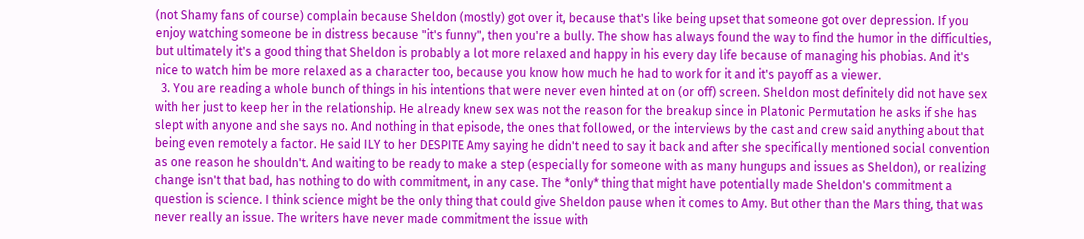(not Shamy fans of course) complain because Sheldon (mostly) got over it, because that's like being upset that someone got over depression. If you enjoy watching someone be in distress because "it's funny", then you're a bully. The show has always found the way to find the humor in the difficulties, but ultimately it's a good thing that Sheldon is probably a lot more relaxed and happy in his every day life because of managing his phobias. And it's nice to watch him be more relaxed as a character too, because you know how much he had to work for it and it's payoff as a viewer.
  3. You are reading a whole bunch of things in his intentions that were never even hinted at on (or off) screen. Sheldon most definitely did not have sex with her just to keep her in the relationship. He already knew sex was not the reason for the breakup since in Platonic Permutation he asks if she has slept with anyone and she says no. And nothing in that episode, the ones that followed, or the interviews by the cast and crew said anything about that being even remotely a factor. He said ILY to her DESPITE Amy saying he didn't need to say it back and after she specifically mentioned social convention as one reason he shouldn't. And waiting to be ready to make a step (especially for someone with as many hungups and issues as Sheldon), or realizing change isn't that bad, has nothing to do with commitment, in any case. The *only* thing that might have potentially made Sheldon's commitment a question is science. I think science might be the only thing that could give Sheldon pause when it comes to Amy. But other than the Mars thing, that was never really an issue. The writers have never made commitment the issue with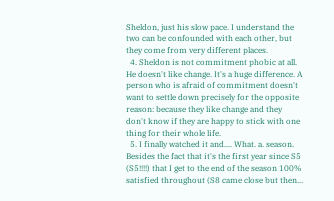Sheldon, just his slow pace. I understand the two can be confounded with each other, but they come from very different places.
  4. Sheldon is not commitment phobic at all. He doesn't like change. It's a huge difference. A person who is afraid of commitment doesn't want to settle down precisely for the opposite reason: because they like change and they don't know if they are happy to stick with one thing for their whole life.
  5. I finally watched it and.... What. a. season. Besides the fact that it's the first year since S5 (S5!!!!) that I get to the end of the season 100% satisfied throughout (S8 came close but then...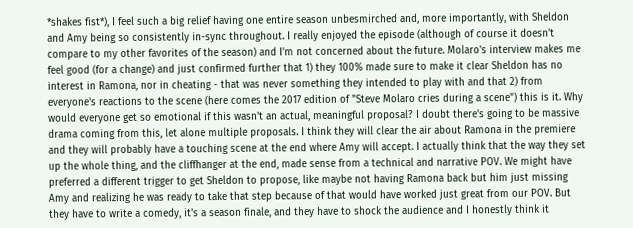*shakes fist*), I feel such a big relief having one entire season unbesmirched and, more importantly, with Sheldon and Amy being so consistently in-sync throughout. I really enjoyed the episode (although of course it doesn't compare to my other favorites of the season) and I'm not concerned about the future. Molaro's interview makes me feel good (for a change) and just confirmed further that 1) they 100% made sure to make it clear Sheldon has no interest in Ramona, nor in cheating - that was never something they intended to play with and that 2) from everyone's reactions to the scene (here comes the 2017 edition of "Steve Molaro cries during a scene") this is it. Why would everyone get so emotional if this wasn't an actual, meaningful proposal? I doubt there's going to be massive drama coming from this, let alone multiple proposals. I think they will clear the air about Ramona in the premiere and they will probably have a touching scene at the end where Amy will accept. I actually think that the way they set up the whole thing, and the cliffhanger at the end, made sense from a technical and narrative POV. We might have preferred a different trigger to get Sheldon to propose, like maybe not having Ramona back but him just missing Amy and realizing he was ready to take that step because of that would have worked just great from our POV. But they have to write a comedy, it's a season finale, and they have to shock the audience and I honestly think it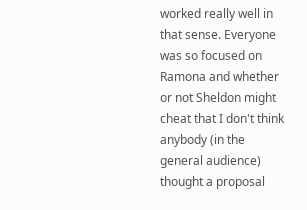worked really well in that sense. Everyone was so focused on Ramona and whether or not Sheldon might cheat that I don't think anybody (in the general audience) thought a proposal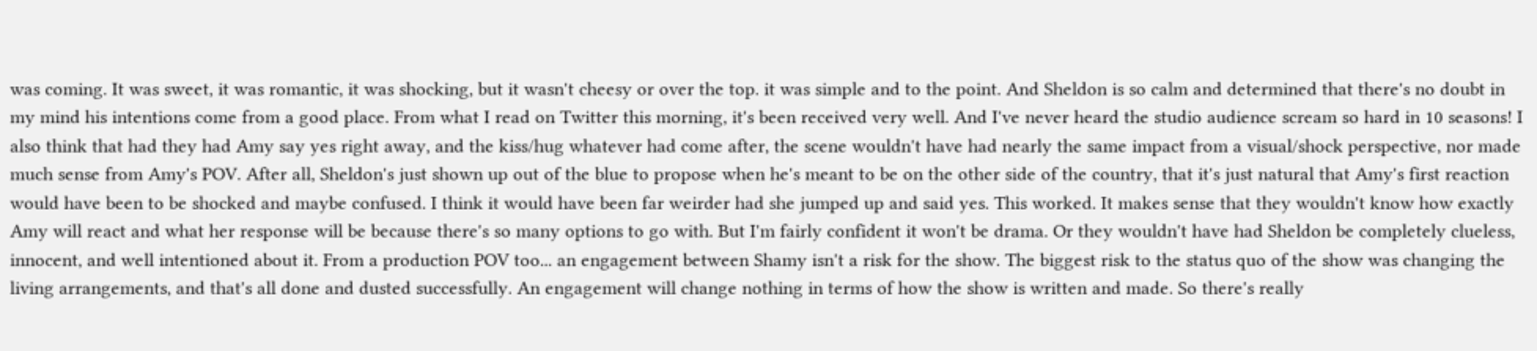was coming. It was sweet, it was romantic, it was shocking, but it wasn't cheesy or over the top. it was simple and to the point. And Sheldon is so calm and determined that there's no doubt in my mind his intentions come from a good place. From what I read on Twitter this morning, it's been received very well. And I've never heard the studio audience scream so hard in 10 seasons! I also think that had they had Amy say yes right away, and the kiss/hug whatever had come after, the scene wouldn't have had nearly the same impact from a visual/shock perspective, nor made much sense from Amy's POV. After all, Sheldon's just shown up out of the blue to propose when he's meant to be on the other side of the country, that it's just natural that Amy's first reaction would have been to be shocked and maybe confused. I think it would have been far weirder had she jumped up and said yes. This worked. It makes sense that they wouldn't know how exactly Amy will react and what her response will be because there's so many options to go with. But I'm fairly confident it won't be drama. Or they wouldn't have had Sheldon be completely clueless, innocent, and well intentioned about it. From a production POV too... an engagement between Shamy isn't a risk for the show. The biggest risk to the status quo of the show was changing the living arrangements, and that's all done and dusted successfully. An engagement will change nothing in terms of how the show is written and made. So there's really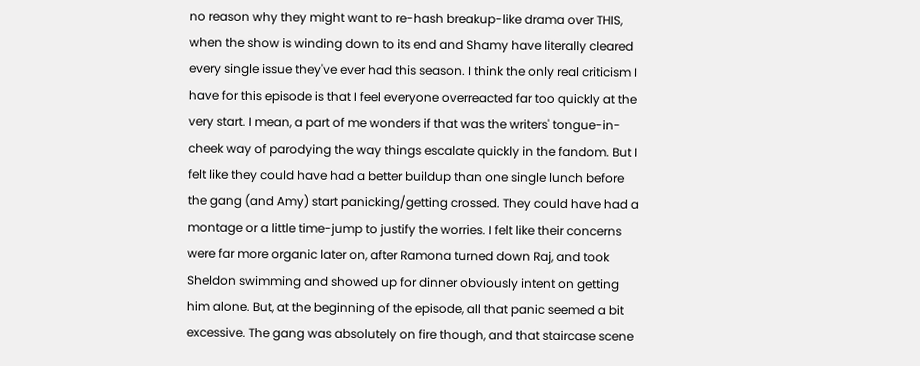no reason why they might want to re-hash breakup-like drama over THIS, when the show is winding down to its end and Shamy have literally cleared every single issue they've ever had this season. I think the only real criticism I have for this episode is that I feel everyone overreacted far too quickly at the very start. I mean, a part of me wonders if that was the writers' tongue-in-cheek way of parodying the way things escalate quickly in the fandom. But I felt like they could have had a better buildup than one single lunch before the gang (and Amy) start panicking/getting crossed. They could have had a montage or a little time-jump to justify the worries. I felt like their concerns were far more organic later on, after Ramona turned down Raj, and took Sheldon swimming and showed up for dinner obviously intent on getting him alone. But, at the beginning of the episode, all that panic seemed a bit excessive. The gang was absolutely on fire though, and that staircase scene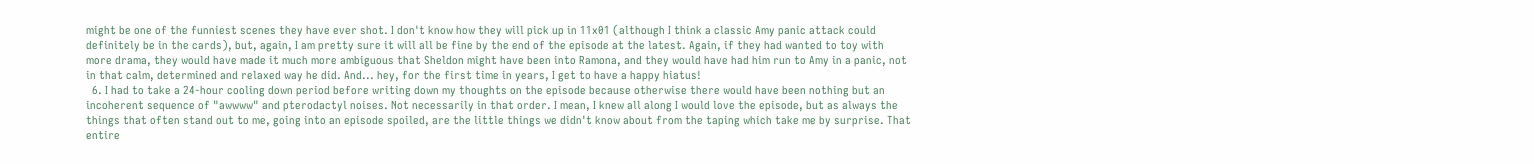might be one of the funniest scenes they have ever shot. I don't know how they will pick up in 11x01 (although I think a classic Amy panic attack could definitely be in the cards), but, again, I am pretty sure it will all be fine by the end of the episode at the latest. Again, if they had wanted to toy with more drama, they would have made it much more ambiguous that Sheldon might have been into Ramona, and they would have had him run to Amy in a panic, not in that calm, determined and relaxed way he did. And... hey, for the first time in years, I get to have a happy hiatus!
  6. I had to take a 24-hour cooling down period before writing down my thoughts on the episode because otherwise there would have been nothing but an incoherent sequence of "awwww" and pterodactyl noises. Not necessarily in that order. I mean, I knew all along I would love the episode, but as always the things that often stand out to me, going into an episode spoiled, are the little things we didn't know about from the taping which take me by surprise. That entire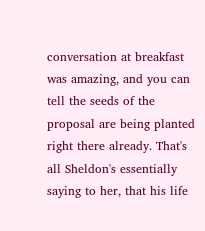conversation at breakfast was amazing, and you can tell the seeds of the proposal are being planted right there already. That's all Sheldon's essentially saying to her, that his life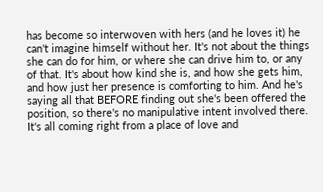has become so interwoven with hers (and he loves it) he can't imagine himself without her. It's not about the things she can do for him, or where she can drive him to, or any of that. It's about how kind she is, and how she gets him, and how just her presence is comforting to him. And he's saying all that BEFORE finding out she's been offered the position, so there's no manipulative intent involved there. It's all coming right from a place of love and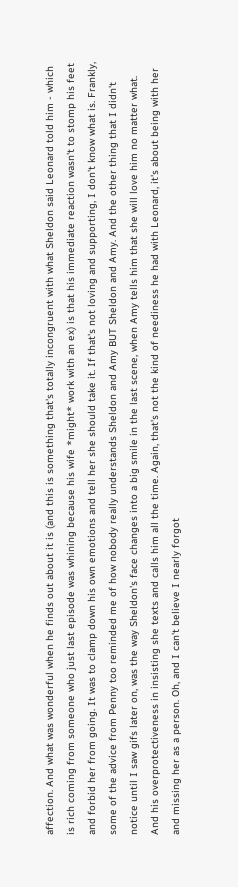affection. And what was wonderful when he finds out about it is (and this is something that's totally incongruent with what Sheldon said Leonard told him - which is rich coming from someone who just last episode was whining because his wife *might* work with an ex) is that his immediate reaction wasn't to stomp his feet and forbid her from going. It was to clamp down his own emotions and tell her she should take it. If that's not loving and supporting, I don't know what is. Frankly, some of the advice from Penny too reminded me of how nobody really understands Sheldon and Amy BUT Sheldon and Amy. And the other thing that I didn't notice until I saw gifs later on, was the way Sheldon's face changes into a big smile in the last scene, when Amy tells him that she will love him no matter what. And his overprotectiveness in insisting she texts and calls him all the time. Again, that's not the kind of neediness he had with Leonard, it's about being with her and missing her as a person. Oh, and I can't believe I nearly forgot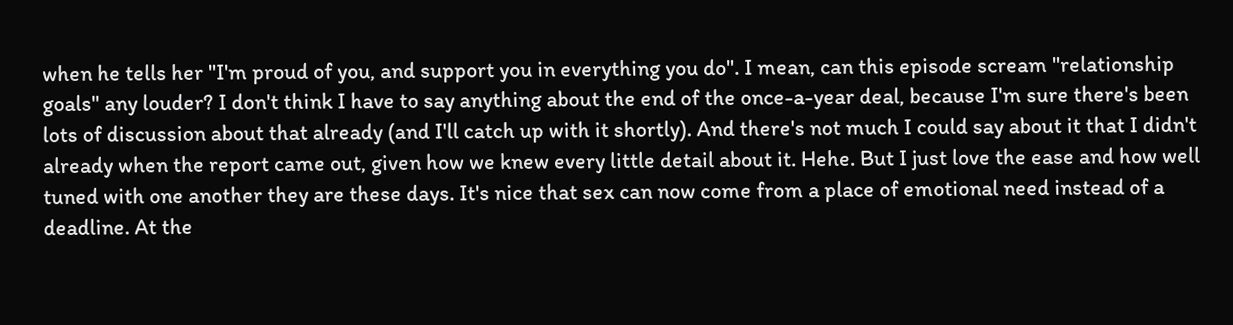when he tells her "I'm proud of you, and support you in everything you do". I mean, can this episode scream "relationship goals" any louder? I don't think I have to say anything about the end of the once-a-year deal, because I'm sure there's been lots of discussion about that already (and I'll catch up with it shortly). And there's not much I could say about it that I didn't already when the report came out, given how we knew every little detail about it. Hehe. But I just love the ease and how well tuned with one another they are these days. It's nice that sex can now come from a place of emotional need instead of a deadline. At the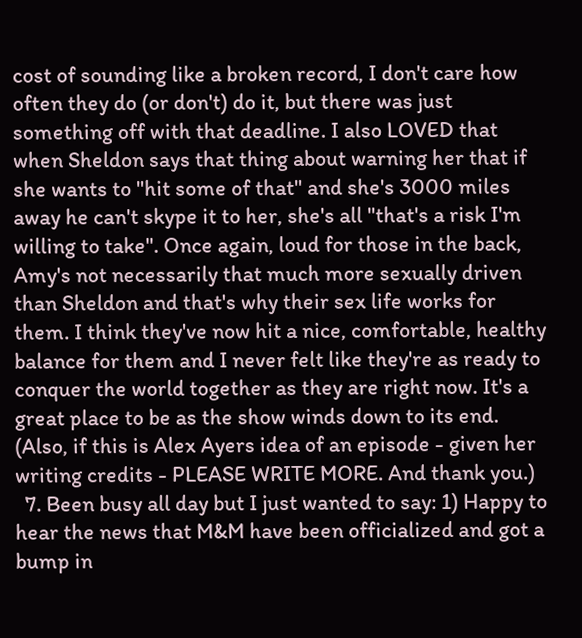cost of sounding like a broken record, I don't care how often they do (or don't) do it, but there was just something off with that deadline. I also LOVED that when Sheldon says that thing about warning her that if she wants to "hit some of that" and she's 3000 miles away he can't skype it to her, she's all "that's a risk I'm willing to take". Once again, loud for those in the back, Amy's not necessarily that much more sexually driven than Sheldon and that's why their sex life works for them. I think they've now hit a nice, comfortable, healthy balance for them and I never felt like they're as ready to conquer the world together as they are right now. It's a great place to be as the show winds down to its end. (Also, if this is Alex Ayers idea of an episode - given her writing credits - PLEASE WRITE MORE. And thank you.)
  7. Been busy all day but I just wanted to say: 1) Happy to hear the news that M&M have been officialized and got a bump in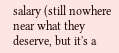salary (still nowhere near what they deserve, but it's a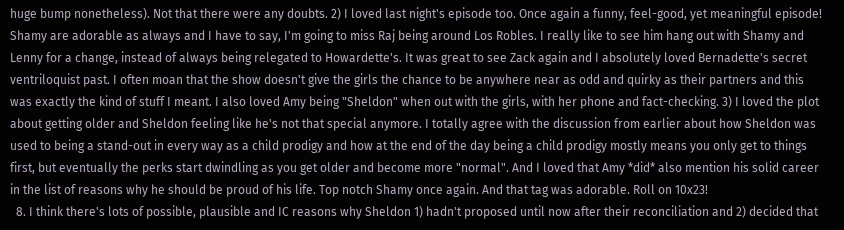huge bump nonetheless). Not that there were any doubts. 2) I loved last night's episode too. Once again a funny, feel-good, yet meaningful episode! Shamy are adorable as always and I have to say, I'm going to miss Raj being around Los Robles. I really like to see him hang out with Shamy and Lenny for a change, instead of always being relegated to Howardette's. It was great to see Zack again and I absolutely loved Bernadette's secret ventriloquist past. I often moan that the show doesn't give the girls the chance to be anywhere near as odd and quirky as their partners and this was exactly the kind of stuff I meant. I also loved Amy being "Sheldon" when out with the girls, with her phone and fact-checking. 3) I loved the plot about getting older and Sheldon feeling like he's not that special anymore. I totally agree with the discussion from earlier about how Sheldon was used to being a stand-out in every way as a child prodigy and how at the end of the day being a child prodigy mostly means you only get to things first, but eventually the perks start dwindling as you get older and become more "normal". And I loved that Amy *did* also mention his solid career in the list of reasons why he should be proud of his life. Top notch Shamy once again. And that tag was adorable. Roll on 10x23!
  8. I think there's lots of possible, plausible and IC reasons why Sheldon 1) hadn't proposed until now after their reconciliation and 2) decided that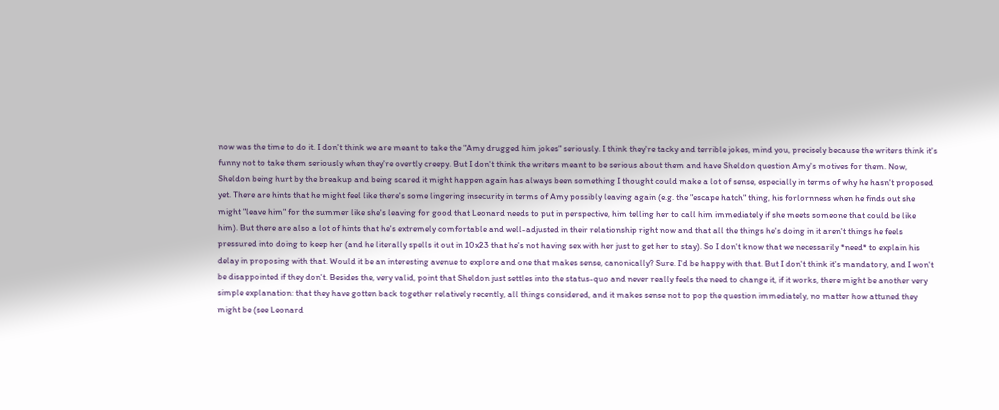now was the time to do it. I don't think we are meant to take the "Amy drugged him jokes" seriously. I think they're tacky and terrible jokes, mind you, precisely because the writers think it's funny not to take them seriously when they're overtly creepy. But I don't think the writers meant to be serious about them and have Sheldon question Amy's motives for them. Now, Sheldon being hurt by the breakup and being scared it might happen again has always been something I thought could make a lot of sense, especially in terms of why he hasn't proposed yet. There are hints that he might feel like there's some lingering insecurity in terms of Amy possibly leaving again (e.g. the "escape hatch" thing, his forlornness when he finds out she might "leave him" for the summer like she's leaving for good that Leonard needs to put in perspective, him telling her to call him immediately if she meets someone that could be like him). But there are also a lot of hints that he's extremely comfortable and well-adjusted in their relationship right now and that all the things he's doing in it aren't things he feels pressured into doing to keep her (and he literally spells it out in 10x23 that he's not having sex with her just to get her to stay). So I don't know that we necessarily *need* to explain his delay in proposing with that. Would it be an interesting avenue to explore and one that makes sense, canonically? Sure. I'd be happy with that. But I don't think it's mandatory, and I won't be disappointed if they don't. Besides the, very valid, point that Sheldon just settles into the status-quo and never really feels the need to change it, if it works, there might be another very simple explanation: that they have gotten back together relatively recently, all things considered, and it makes sense not to pop the question immediately, no matter how attuned they might be (see Leonard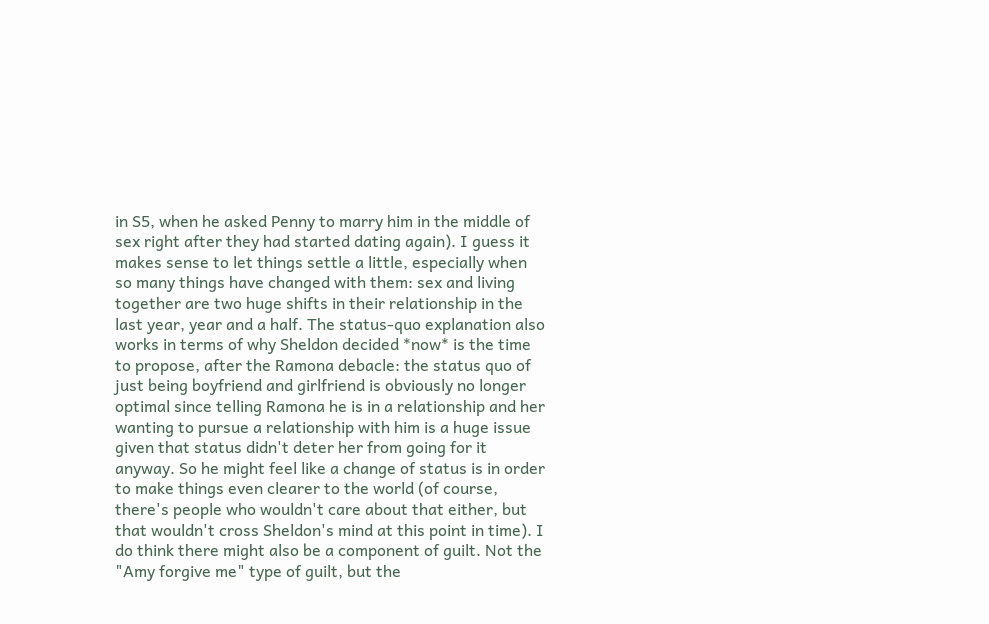in S5, when he asked Penny to marry him in the middle of sex right after they had started dating again). I guess it makes sense to let things settle a little, especially when so many things have changed with them: sex and living together are two huge shifts in their relationship in the last year, year and a half. The status-quo explanation also works in terms of why Sheldon decided *now* is the time to propose, after the Ramona debacle: the status quo of just being boyfriend and girlfriend is obviously no longer optimal since telling Ramona he is in a relationship and her wanting to pursue a relationship with him is a huge issue given that status didn't deter her from going for it anyway. So he might feel like a change of status is in order to make things even clearer to the world (of course, there's people who wouldn't care about that either, but that wouldn't cross Sheldon's mind at this point in time). I do think there might also be a component of guilt. Not the "Amy forgive me" type of guilt, but the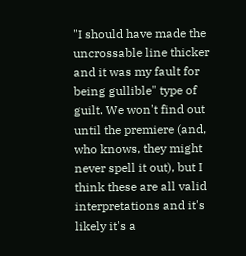"I should have made the uncrossable line thicker and it was my fault for being gullible" type of guilt. We won't find out until the premiere (and, who knows, they might never spell it out), but I think these are all valid interpretations and it's likely it's a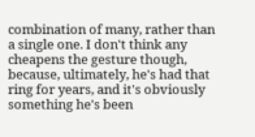combination of many, rather than a single one. I don't think any cheapens the gesture though, because, ultimately, he's had that ring for years, and it's obviously something he's been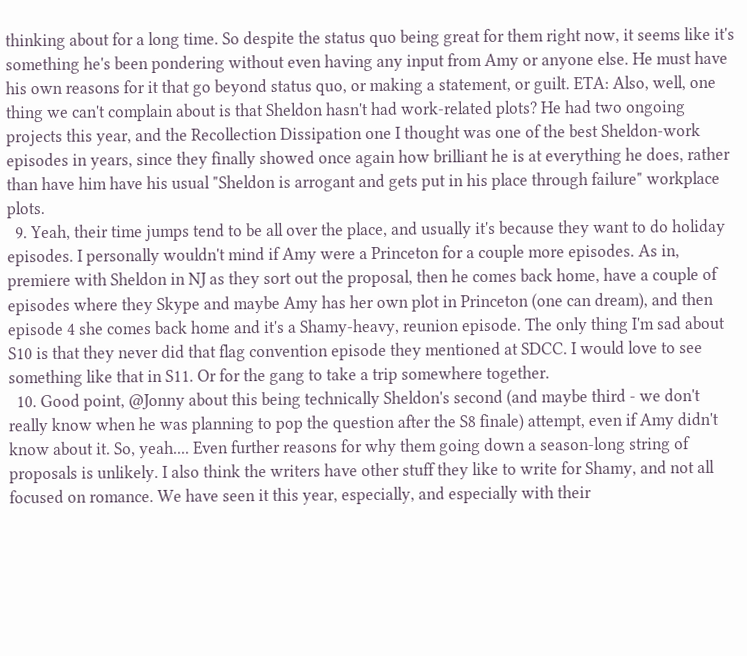thinking about for a long time. So despite the status quo being great for them right now, it seems like it's something he's been pondering without even having any input from Amy or anyone else. He must have his own reasons for it that go beyond status quo, or making a statement, or guilt. ETA: Also, well, one thing we can't complain about is that Sheldon hasn't had work-related plots? He had two ongoing projects this year, and the Recollection Dissipation one I thought was one of the best Sheldon-work episodes in years, since they finally showed once again how brilliant he is at everything he does, rather than have him have his usual "Sheldon is arrogant and gets put in his place through failure" workplace plots.
  9. Yeah, their time jumps tend to be all over the place, and usually it's because they want to do holiday episodes. I personally wouldn't mind if Amy were a Princeton for a couple more episodes. As in, premiere with Sheldon in NJ as they sort out the proposal, then he comes back home, have a couple of episodes where they Skype and maybe Amy has her own plot in Princeton (one can dream), and then episode 4 she comes back home and it's a Shamy-heavy, reunion episode. The only thing I'm sad about S10 is that they never did that flag convention episode they mentioned at SDCC. I would love to see something like that in S11. Or for the gang to take a trip somewhere together.
  10. Good point, @Jonny about this being technically Sheldon's second (and maybe third - we don't really know when he was planning to pop the question after the S8 finale) attempt, even if Amy didn't know about it. So, yeah.... Even further reasons for why them going down a season-long string of proposals is unlikely. I also think the writers have other stuff they like to write for Shamy, and not all focused on romance. We have seen it this year, especially, and especially with their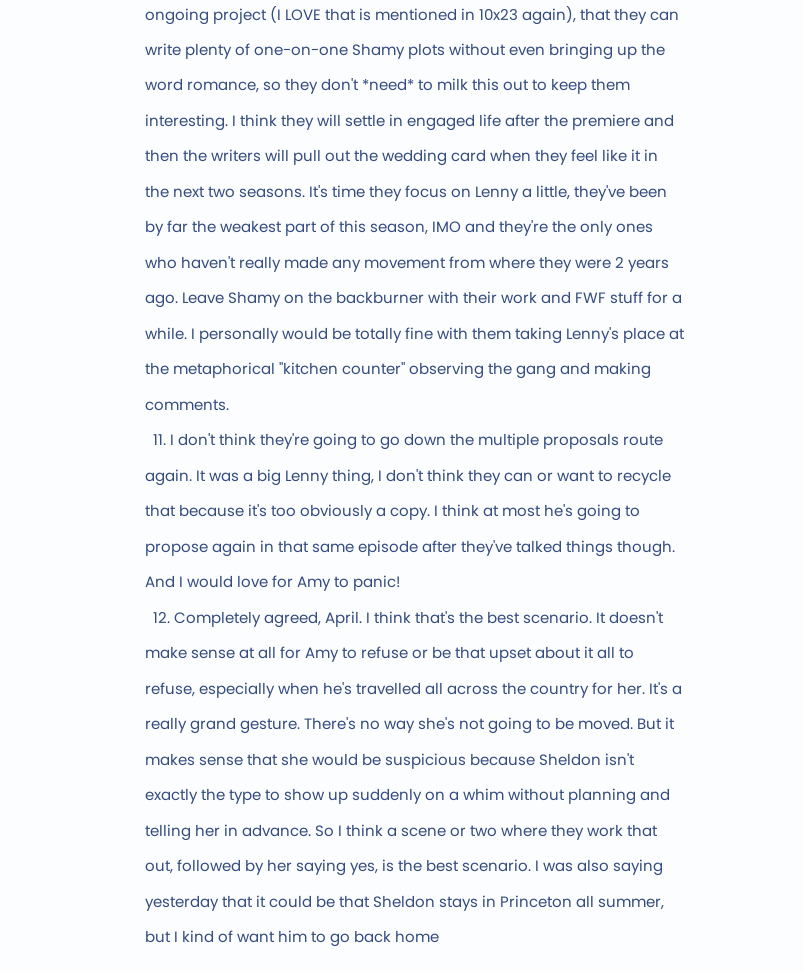ongoing project (I LOVE that is mentioned in 10x23 again), that they can write plenty of one-on-one Shamy plots without even bringing up the word romance, so they don't *need* to milk this out to keep them interesting. I think they will settle in engaged life after the premiere and then the writers will pull out the wedding card when they feel like it in the next two seasons. It's time they focus on Lenny a little, they've been by far the weakest part of this season, IMO and they're the only ones who haven't really made any movement from where they were 2 years ago. Leave Shamy on the backburner with their work and FWF stuff for a while. I personally would be totally fine with them taking Lenny's place at the metaphorical "kitchen counter" observing the gang and making comments.
  11. I don't think they're going to go down the multiple proposals route again. It was a big Lenny thing, I don't think they can or want to recycle that because it's too obviously a copy. I think at most he's going to propose again in that same episode after they've talked things though. And I would love for Amy to panic!
  12. Completely agreed, April. I think that's the best scenario. It doesn't make sense at all for Amy to refuse or be that upset about it all to refuse, especially when he's travelled all across the country for her. It's a really grand gesture. There's no way she's not going to be moved. But it makes sense that she would be suspicious because Sheldon isn't exactly the type to show up suddenly on a whim without planning and telling her in advance. So I think a scene or two where they work that out, followed by her saying yes, is the best scenario. I was also saying yesterday that it could be that Sheldon stays in Princeton all summer, but I kind of want him to go back home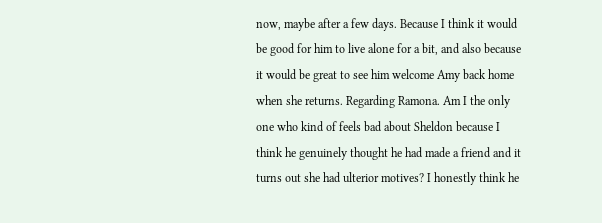now, maybe after a few days. Because I think it would be good for him to live alone for a bit, and also because it would be great to see him welcome Amy back home when she returns. Regarding Ramona. Am I the only one who kind of feels bad about Sheldon because I think he genuinely thought he had made a friend and it turns out she had ulterior motives? I honestly think he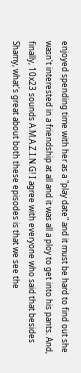enjoyed spending time with her as a "play date" and it must be hard to find out she wasn't interested in a friendship at all and it was all a ploy to get into his pants. And, finally, 10x23 sounds A.M.A.Z.I.N.G! I agree with everyone who said that besides Shamy, what's great about both these episodes is that we see the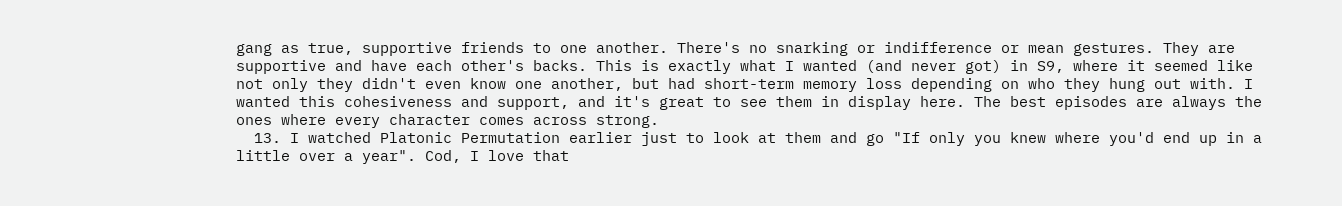gang as true, supportive friends to one another. There's no snarking or indifference or mean gestures. They are supportive and have each other's backs. This is exactly what I wanted (and never got) in S9, where it seemed like not only they didn't even know one another, but had short-term memory loss depending on who they hung out with. I wanted this cohesiveness and support, and it's great to see them in display here. The best episodes are always the ones where every character comes across strong.
  13. I watched Platonic Permutation earlier just to look at them and go "If only you knew where you'd end up in a little over a year". Cod, I love that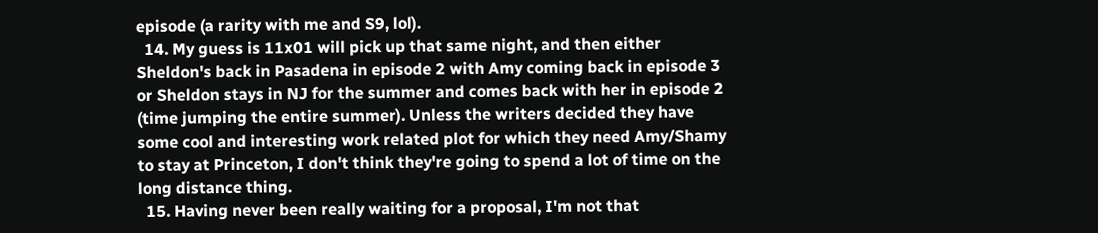episode (a rarity with me and S9, lol).
  14. My guess is 11x01 will pick up that same night, and then either Sheldon's back in Pasadena in episode 2 with Amy coming back in episode 3 or Sheldon stays in NJ for the summer and comes back with her in episode 2 (time jumping the entire summer). Unless the writers decided they have some cool and interesting work related plot for which they need Amy/Shamy to stay at Princeton, I don't think they're going to spend a lot of time on the long distance thing.
  15. Having never been really waiting for a proposal, I'm not that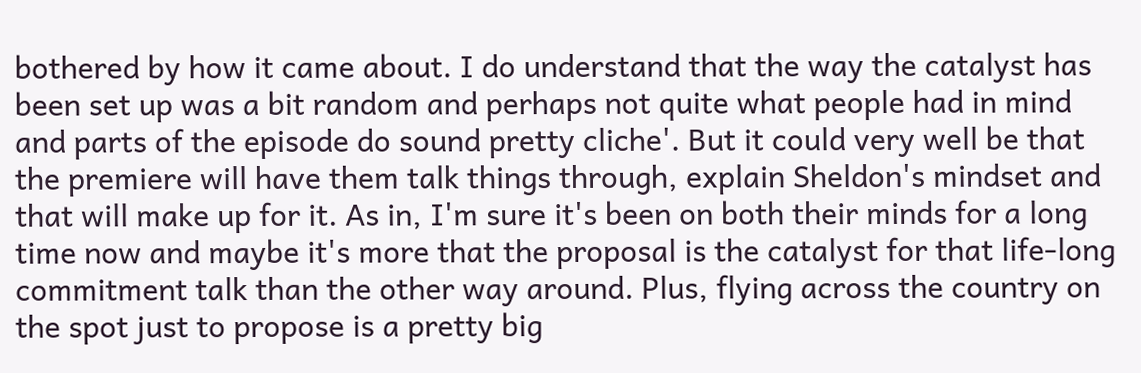bothered by how it came about. I do understand that the way the catalyst has been set up was a bit random and perhaps not quite what people had in mind and parts of the episode do sound pretty cliche'. But it could very well be that the premiere will have them talk things through, explain Sheldon's mindset and that will make up for it. As in, I'm sure it's been on both their minds for a long time now and maybe it's more that the proposal is the catalyst for that life-long commitment talk than the other way around. Plus, flying across the country on the spot just to propose is a pretty big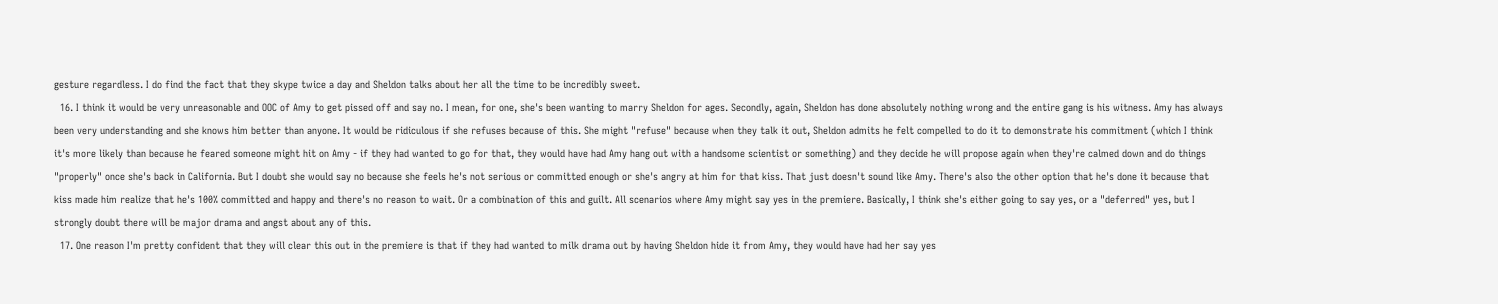gesture regardless. I do find the fact that they skype twice a day and Sheldon talks about her all the time to be incredibly sweet.
  16. I think it would be very unreasonable and OOC of Amy to get pissed off and say no. I mean, for one, she's been wanting to marry Sheldon for ages. Secondly, again, Sheldon has done absolutely nothing wrong and the entire gang is his witness. Amy has always been very understanding and she knows him better than anyone. It would be ridiculous if she refuses because of this. She might "refuse" because when they talk it out, Sheldon admits he felt compelled to do it to demonstrate his commitment (which I think it's more likely than because he feared someone might hit on Amy - if they had wanted to go for that, they would have had Amy hang out with a handsome scientist or something) and they decide he will propose again when they're calmed down and do things "properly" once she's back in California. But I doubt she would say no because she feels he's not serious or committed enough or she's angry at him for that kiss. That just doesn't sound like Amy. There's also the other option that he's done it because that kiss made him realize that he's 100% committed and happy and there's no reason to wait. Or a combination of this and guilt. All scenarios where Amy might say yes in the premiere. Basically, I think she's either going to say yes, or a "deferred" yes, but I strongly doubt there will be major drama and angst about any of this.
  17. One reason I'm pretty confident that they will clear this out in the premiere is that if they had wanted to milk drama out by having Sheldon hide it from Amy, they would have had her say yes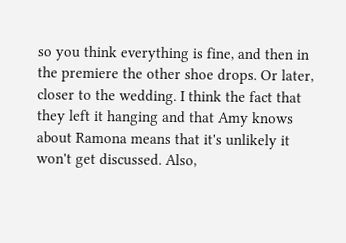so you think everything is fine, and then in the premiere the other shoe drops. Or later, closer to the wedding. I think the fact that they left it hanging and that Amy knows about Ramona means that it's unlikely it won't get discussed. Also,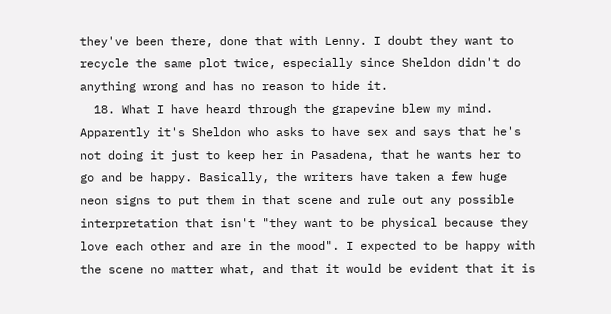they've been there, done that with Lenny. I doubt they want to recycle the same plot twice, especially since Sheldon didn't do anything wrong and has no reason to hide it.
  18. What I have heard through the grapevine blew my mind. Apparently it's Sheldon who asks to have sex and says that he's not doing it just to keep her in Pasadena, that he wants her to go and be happy. Basically, the writers have taken a few huge neon signs to put them in that scene and rule out any possible interpretation that isn't "they want to be physical because they love each other and are in the mood". I expected to be happy with the scene no matter what, and that it would be evident that it is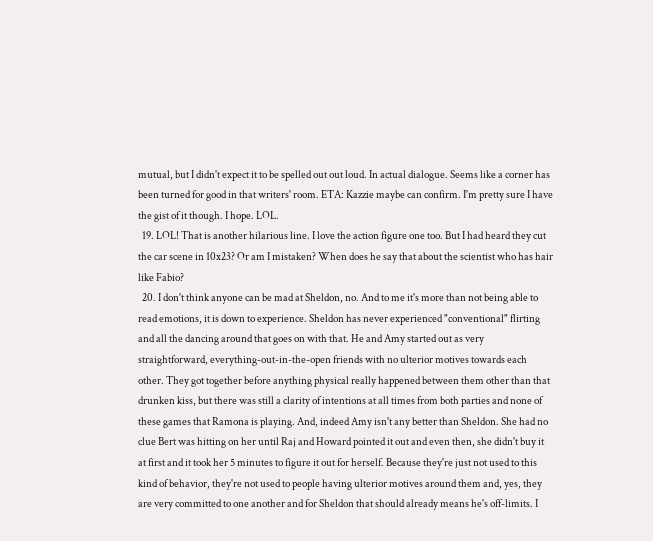mutual, but I didn't expect it to be spelled out out loud. In actual dialogue. Seems like a corner has been turned for good in that writers' room. ETA: Kazzie maybe can confirm. I'm pretty sure I have the gist of it though. I hope. LOL.
  19. LOL! That is another hilarious line. I love the action figure one too. But I had heard they cut the car scene in 10x23? Or am I mistaken? When does he say that about the scientist who has hair like Fabio?
  20. I don't think anyone can be mad at Sheldon, no. And to me it's more than not being able to read emotions, it is down to experience. Sheldon has never experienced "conventional" flirting and all the dancing around that goes on with that. He and Amy started out as very straightforward, everything-out-in-the-open friends with no ulterior motives towards each other. They got together before anything physical really happened between them other than that drunken kiss, but there was still a clarity of intentions at all times from both parties and none of these games that Ramona is playing. And, indeed Amy isn't any better than Sheldon. She had no clue Bert was hitting on her until Raj and Howard pointed it out and even then, she didn't buy it at first and it took her 5 minutes to figure it out for herself. Because they're just not used to this kind of behavior, they're not used to people having ulterior motives around them and, yes, they are very committed to one another and for Sheldon that should already means he's off-limits. I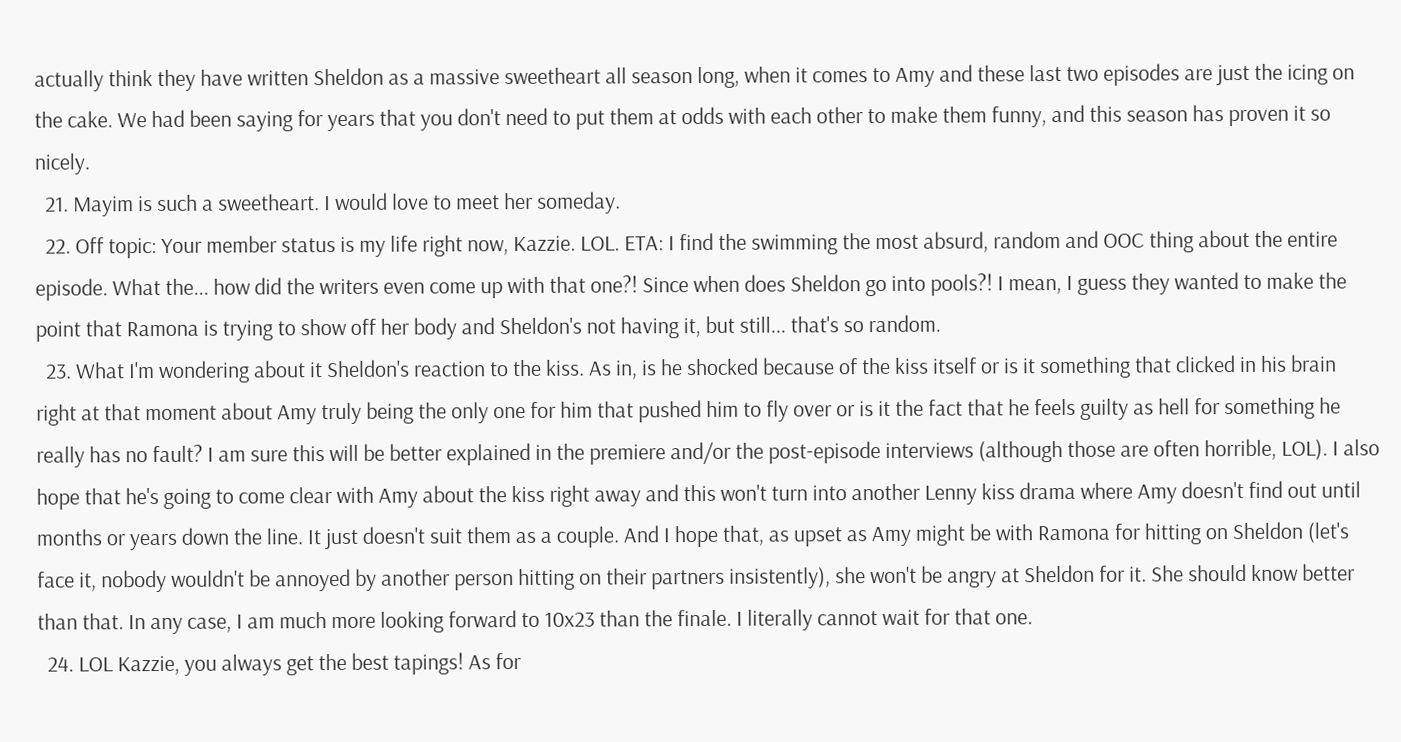actually think they have written Sheldon as a massive sweetheart all season long, when it comes to Amy and these last two episodes are just the icing on the cake. We had been saying for years that you don't need to put them at odds with each other to make them funny, and this season has proven it so nicely.
  21. Mayim is such a sweetheart. I would love to meet her someday.
  22. Off topic: Your member status is my life right now, Kazzie. LOL. ETA: I find the swimming the most absurd, random and OOC thing about the entire episode. What the... how did the writers even come up with that one?! Since when does Sheldon go into pools?! I mean, I guess they wanted to make the point that Ramona is trying to show off her body and Sheldon's not having it, but still... that's so random.
  23. What I'm wondering about it Sheldon's reaction to the kiss. As in, is he shocked because of the kiss itself or is it something that clicked in his brain right at that moment about Amy truly being the only one for him that pushed him to fly over or is it the fact that he feels guilty as hell for something he really has no fault? I am sure this will be better explained in the premiere and/or the post-episode interviews (although those are often horrible, LOL). I also hope that he's going to come clear with Amy about the kiss right away and this won't turn into another Lenny kiss drama where Amy doesn't find out until months or years down the line. It just doesn't suit them as a couple. And I hope that, as upset as Amy might be with Ramona for hitting on Sheldon (let's face it, nobody wouldn't be annoyed by another person hitting on their partners insistently), she won't be angry at Sheldon for it. She should know better than that. In any case, I am much more looking forward to 10x23 than the finale. I literally cannot wait for that one.
  24. LOL Kazzie, you always get the best tapings! As for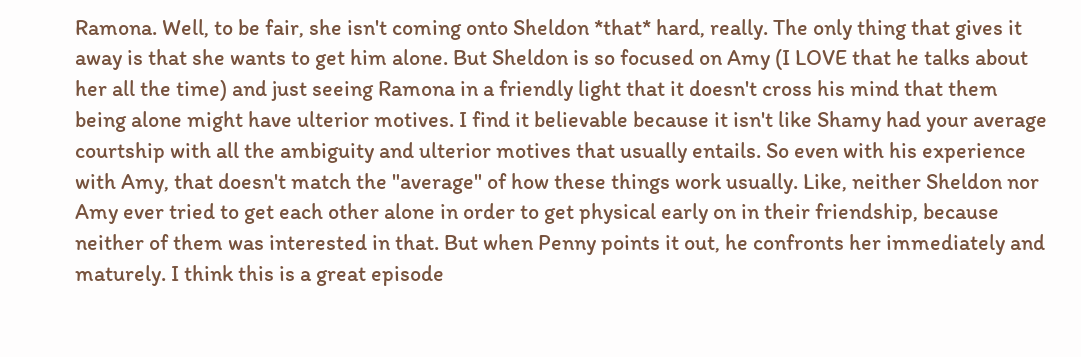Ramona. Well, to be fair, she isn't coming onto Sheldon *that* hard, really. The only thing that gives it away is that she wants to get him alone. But Sheldon is so focused on Amy (I LOVE that he talks about her all the time) and just seeing Ramona in a friendly light that it doesn't cross his mind that them being alone might have ulterior motives. I find it believable because it isn't like Shamy had your average courtship with all the ambiguity and ulterior motives that usually entails. So even with his experience with Amy, that doesn't match the "average" of how these things work usually. Like, neither Sheldon nor Amy ever tried to get each other alone in order to get physical early on in their friendship, because neither of them was interested in that. But when Penny points it out, he confronts her immediately and maturely. I think this is a great episode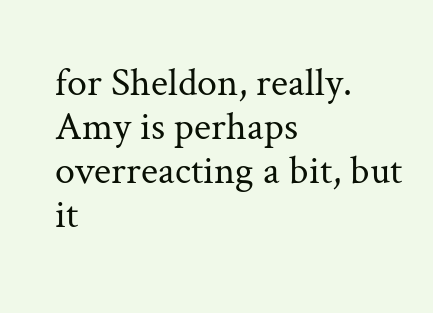for Sheldon, really. Amy is perhaps overreacting a bit, but it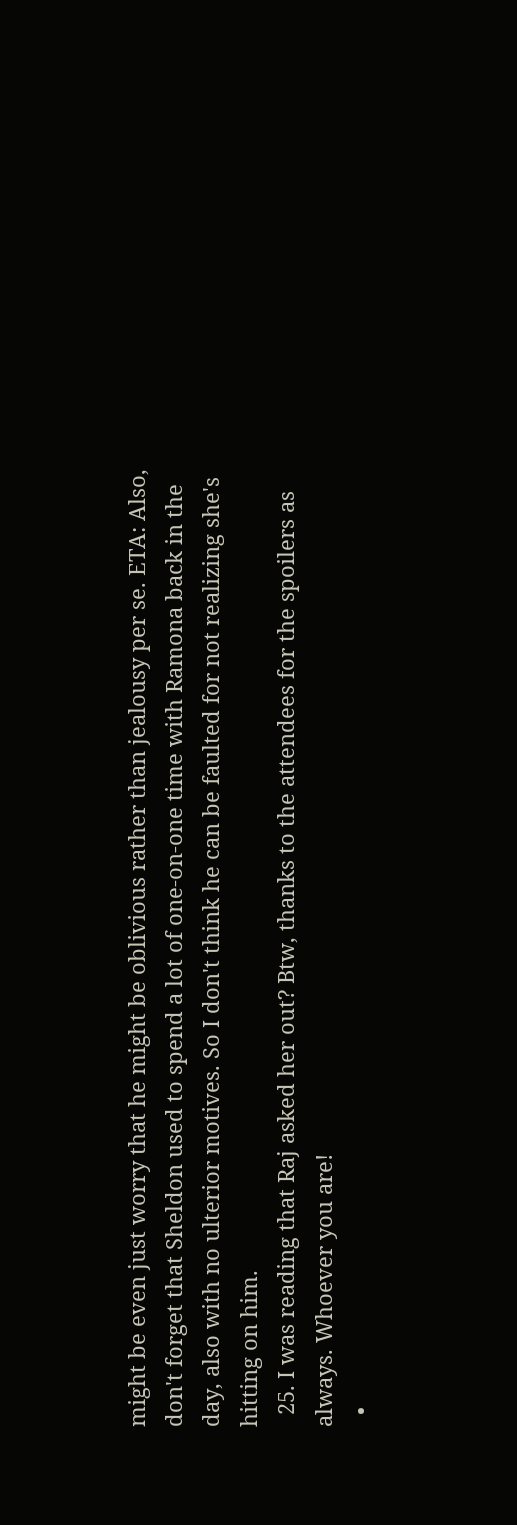might be even just worry that he might be oblivious rather than jealousy per se. ETA: Also, don't forget that Sheldon used to spend a lot of one-on-one time with Ramona back in the day, also with no ulterior motives. So I don't think he can be faulted for not realizing she's hitting on him.
  25. I was reading that Raj asked her out? Btw, thanks to the attendees for the spoilers as always. Whoever you are!
  •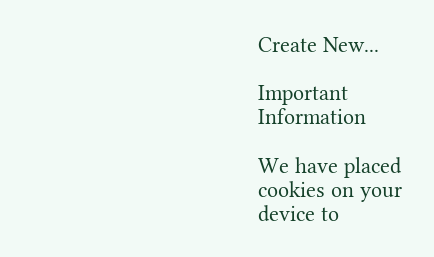Create New...

Important Information

We have placed cookies on your device to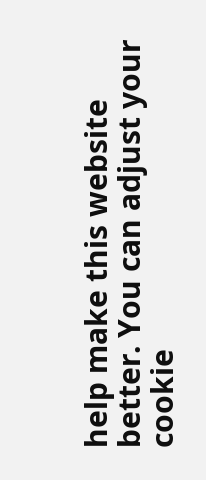help make this website better. You can adjust your cookie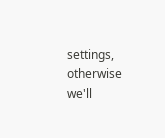settings, otherwise we'll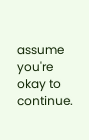assume you're okay to continue.